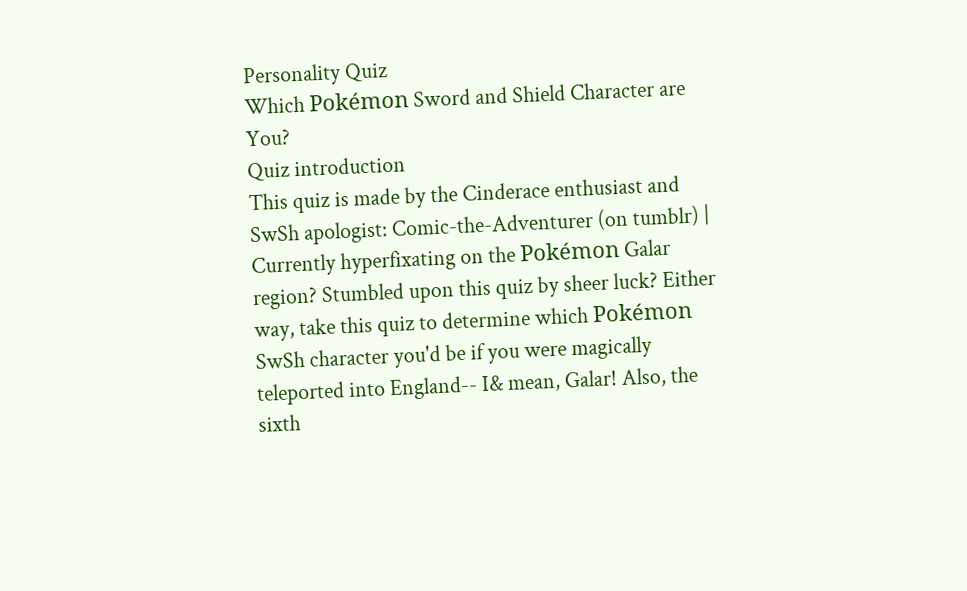Personality Quiz
Which Pokémon Sword and Shield Character are You?
Quiz introduction
This quiz is made by the Cinderace enthusiast and SwSh apologist: Comic-the-Adventurer (on tumblr) | Currently hyperfixating on the Pokémon Galar region? Stumbled upon this quiz by sheer luck? Either
way, take this quiz to determine which Pokémon SwSh character you'd be if you were magically teleported into England-- I& mean, Galar! Also, the sixth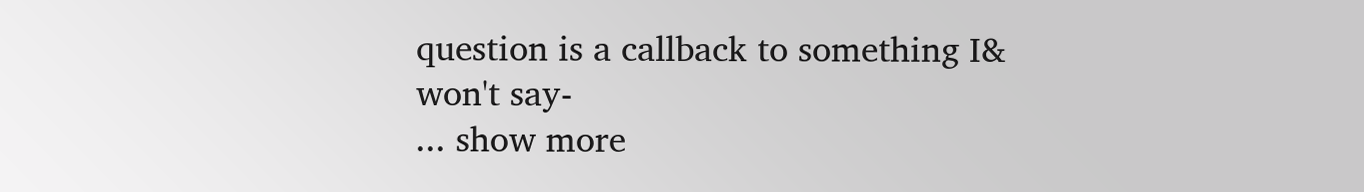question is a callback to something I& won't say-
... show more